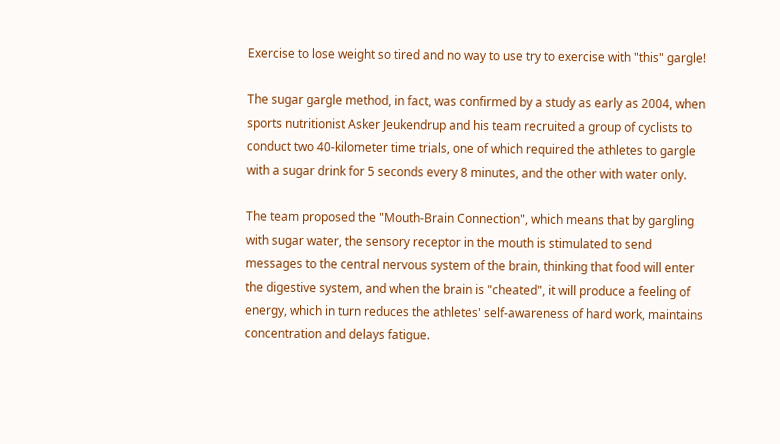Exercise to lose weight so tired and no way to use try to exercise with "this" gargle!

The sugar gargle method, in fact, was confirmed by a study as early as 2004, when sports nutritionist Asker Jeukendrup and his team recruited a group of cyclists to conduct two 40-kilometer time trials, one of which required the athletes to gargle with a sugar drink for 5 seconds every 8 minutes, and the other with water only.

The team proposed the "Mouth-Brain Connection", which means that by gargling with sugar water, the sensory receptor in the mouth is stimulated to send messages to the central nervous system of the brain, thinking that food will enter the digestive system, and when the brain is "cheated", it will produce a feeling of energy, which in turn reduces the athletes' self-awareness of hard work, maintains concentration and delays fatigue.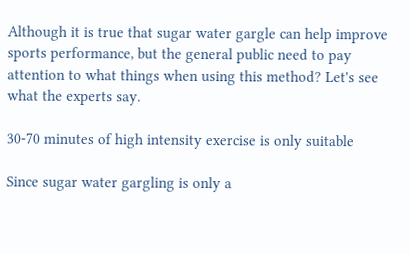Although it is true that sugar water gargle can help improve sports performance, but the general public need to pay attention to what things when using this method? Let's see what the experts say.

30-70 minutes of high intensity exercise is only suitable

Since sugar water gargling is only a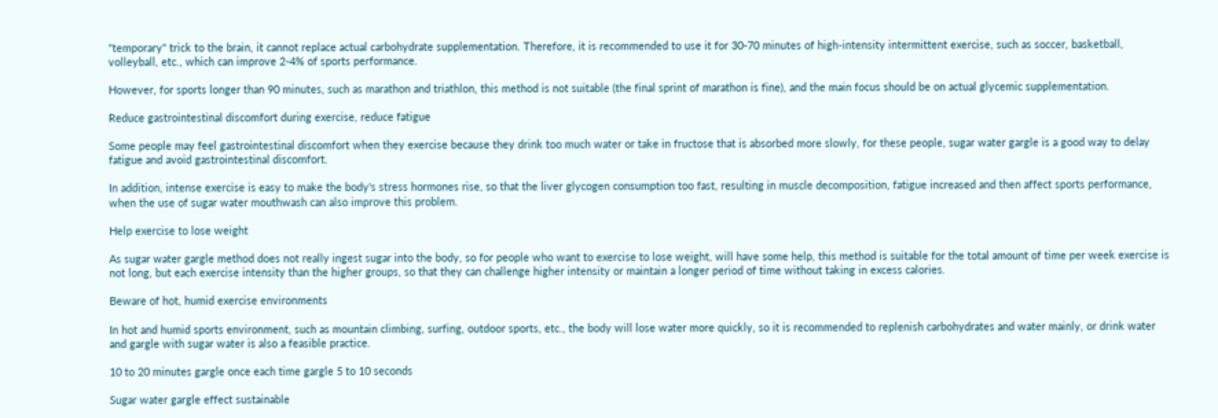"temporary" trick to the brain, it cannot replace actual carbohydrate supplementation. Therefore, it is recommended to use it for 30-70 minutes of high-intensity intermittent exercise, such as soccer, basketball, volleyball, etc., which can improve 2-4% of sports performance.

However, for sports longer than 90 minutes, such as marathon and triathlon, this method is not suitable (the final sprint of marathon is fine), and the main focus should be on actual glycemic supplementation.

Reduce gastrointestinal discomfort during exercise, reduce fatigue

Some people may feel gastrointestinal discomfort when they exercise because they drink too much water or take in fructose that is absorbed more slowly, for these people, sugar water gargle is a good way to delay fatigue and avoid gastrointestinal discomfort.

In addition, intense exercise is easy to make the body's stress hormones rise, so that the liver glycogen consumption too fast, resulting in muscle decomposition, fatigue increased and then affect sports performance, when the use of sugar water mouthwash can also improve this problem.

Help exercise to lose weight

As sugar water gargle method does not really ingest sugar into the body, so for people who want to exercise to lose weight, will have some help, this method is suitable for the total amount of time per week exercise is not long, but each exercise intensity than the higher groups, so that they can challenge higher intensity or maintain a longer period of time without taking in excess calories.

Beware of hot, humid exercise environments

In hot and humid sports environment, such as mountain climbing, surfing, outdoor sports, etc., the body will lose water more quickly, so it is recommended to replenish carbohydrates and water mainly, or drink water and gargle with sugar water is also a feasible practice.

10 to 20 minutes gargle once each time gargle 5 to 10 seconds

Sugar water gargle effect sustainable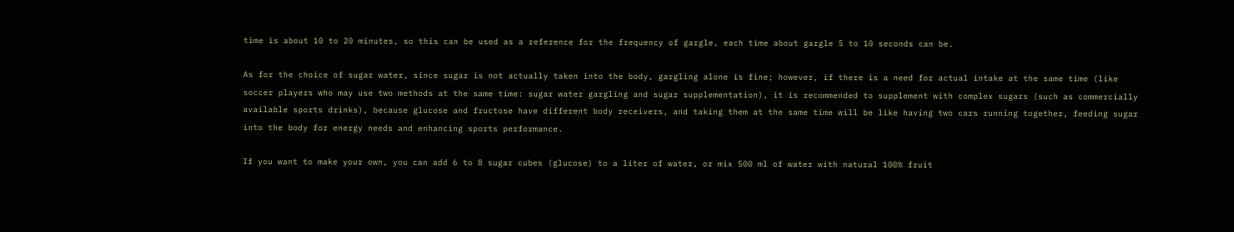time is about 10 to 20 minutes, so this can be used as a reference for the frequency of gargle, each time about gargle 5 to 10 seconds can be.

As for the choice of sugar water, since sugar is not actually taken into the body, gargling alone is fine; however, if there is a need for actual intake at the same time (like soccer players who may use two methods at the same time: sugar water gargling and sugar supplementation), it is recommended to supplement with complex sugars (such as commercially available sports drinks), because glucose and fructose have different body receivers, and taking them at the same time will be like having two cars running together, feeding sugar into the body for energy needs and enhancing sports performance.

If you want to make your own, you can add 6 to 8 sugar cubes (glucose) to a liter of water, or mix 500 ml of water with natural 100% fruit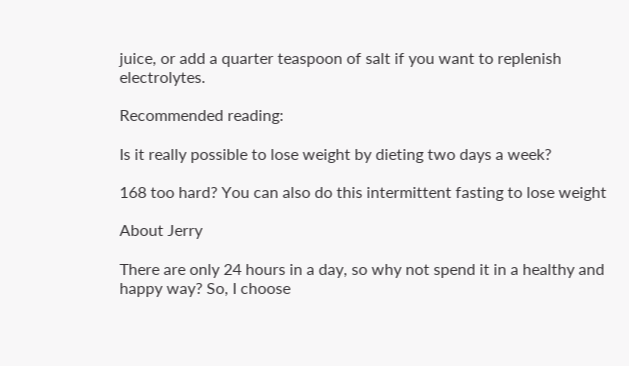juice, or add a quarter teaspoon of salt if you want to replenish electrolytes.

Recommended reading:

Is it really possible to lose weight by dieting two days a week?

168 too hard? You can also do this intermittent fasting to lose weight

About Jerry

There are only 24 hours in a day, so why not spend it in a healthy and happy way? So, I choose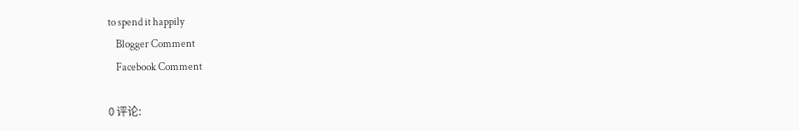to spend it happily
    Blogger Comment
    Facebook Comment

0 评论: